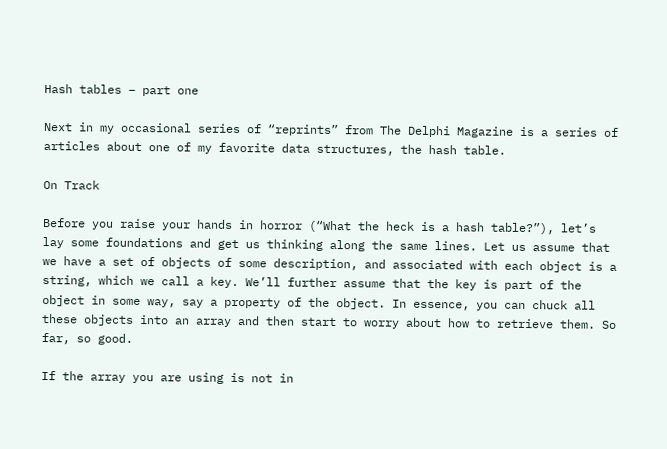Hash tables – part one

Next in my occasional series of “reprints” from The Delphi Magazine is a series of articles about one of my favorite data structures, the hash table.

On Track

Before you raise your hands in horror (“What the heck is a hash table?”), let’s lay some foundations and get us thinking along the same lines. Let us assume that we have a set of objects of some description, and associated with each object is a string, which we call a key. We’ll further assume that the key is part of the object in some way, say a property of the object. In essence, you can chuck all these objects into an array and then start to worry about how to retrieve them. So far, so good.

If the array you are using is not in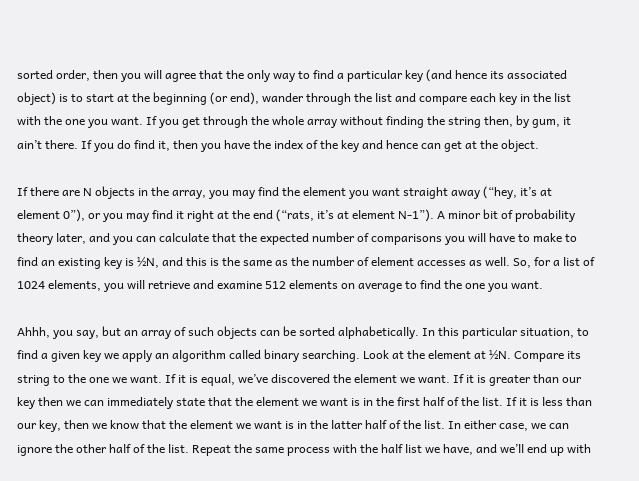sorted order, then you will agree that the only way to find a particular key (and hence its associated object) is to start at the beginning (or end), wander through the list and compare each key in the list with the one you want. If you get through the whole array without finding the string then, by gum, it ain’t there. If you do find it, then you have the index of the key and hence can get at the object.

If there are N objects in the array, you may find the element you want straight away (“hey, it’s at element 0”), or you may find it right at the end (“rats, it’s at element N-1”). A minor bit of probability theory later, and you can calculate that the expected number of comparisons you will have to make to find an existing key is ½N, and this is the same as the number of element accesses as well. So, for a list of 1024 elements, you will retrieve and examine 512 elements on average to find the one you want.

Ahhh, you say, but an array of such objects can be sorted alphabetically. In this particular situation, to find a given key we apply an algorithm called binary searching. Look at the element at ½N. Compare its string to the one we want. If it is equal, we’ve discovered the element we want. If it is greater than our key then we can immediately state that the element we want is in the first half of the list. If it is less than our key, then we know that the element we want is in the latter half of the list. In either case, we can ignore the other half of the list. Repeat the same process with the half list we have, and we’ll end up with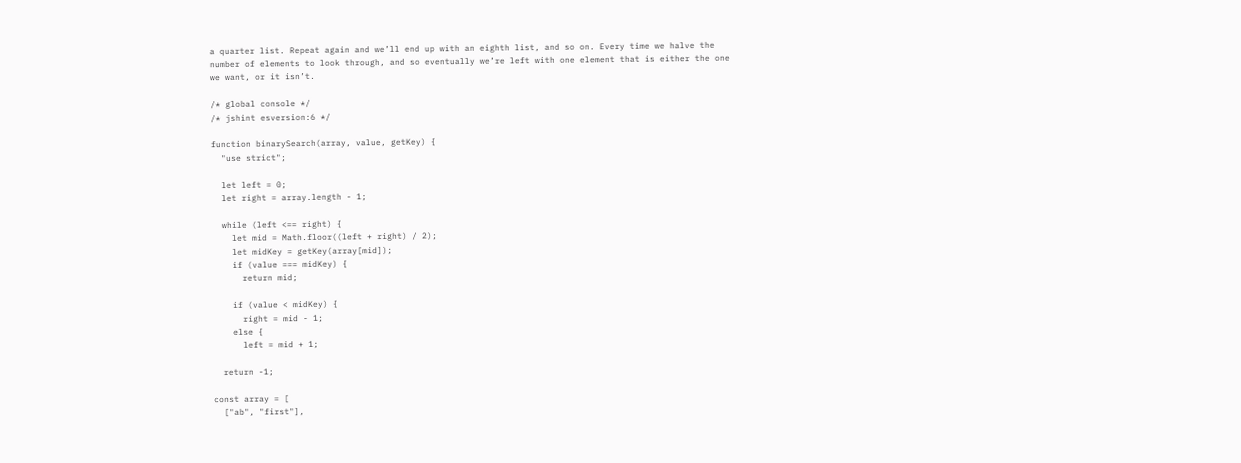a quarter list. Repeat again and we’ll end up with an eighth list, and so on. Every time we halve the number of elements to look through, and so eventually we’re left with one element that is either the one we want, or it isn’t.

/* global console */
/* jshint esversion:6 */

function binarySearch(array, value, getKey) {
  "use strict";

  let left = 0;
  let right = array.length - 1;

  while (left <== right) {
    let mid = Math.floor((left + right) / 2);
    let midKey = getKey(array[mid]);
    if (value === midKey) {
      return mid;

    if (value < midKey) {
      right = mid - 1;
    else {
      left = mid + 1;

  return -1;

const array = [
  ["ab", "first"],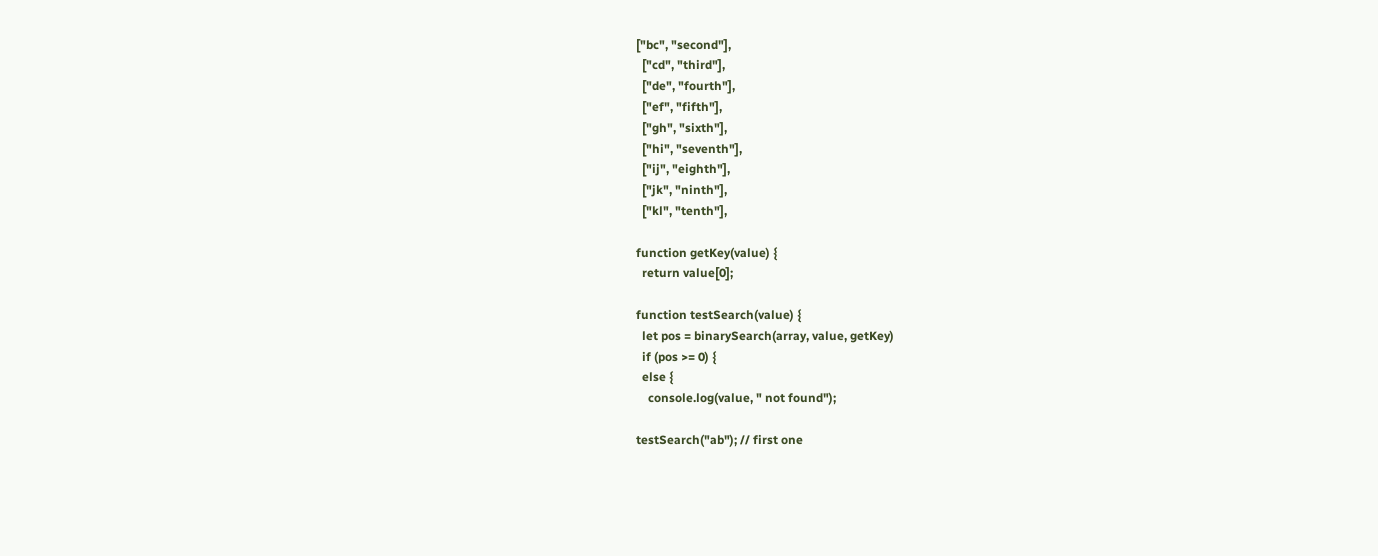["bc", "second"],
  ["cd", "third"],
  ["de", "fourth"],
  ["ef", "fifth"],
  ["gh", "sixth"],
  ["hi", "seventh"],
  ["ij", "eighth"],
  ["jk", "ninth"],
  ["kl", "tenth"],

function getKey(value) {
  return value[0];

function testSearch(value) {
  let pos = binarySearch(array, value, getKey)
  if (pos >= 0) {
  else {
    console.log(value, " not found");

testSearch("ab"); // first one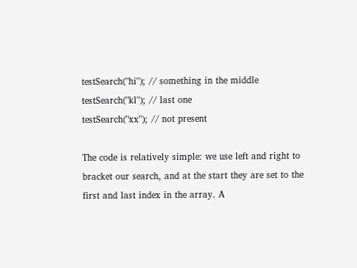testSearch("hi"); // something in the middle
testSearch("kl"); // last one
testSearch("xx"); // not present

The code is relatively simple: we use left and right to bracket our search, and at the start they are set to the first and last index in the array. A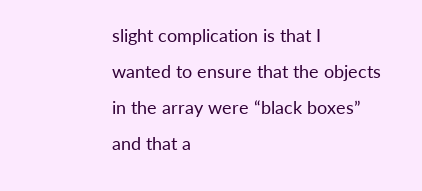slight complication is that I wanted to ensure that the objects in the array were “black boxes” and that a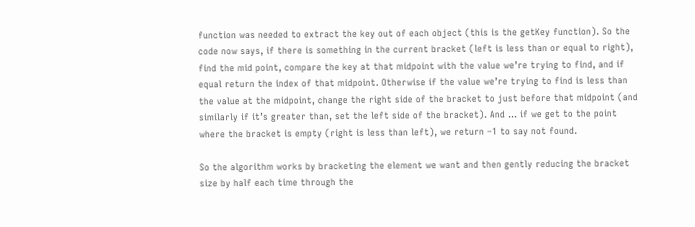function was needed to extract the key out of each object (this is the getKey function). So the code now says, if there is something in the current bracket (left is less than or equal to right), find the mid point, compare the key at that midpoint with the value we’re trying to find, and if equal return the index of that midpoint. Otherwise if the value we’re trying to find is less than the value at the midpoint, change the right side of the bracket to just before that midpoint (and similarly if it’s greater than, set the left side of the bracket). And … if we get to the point where the bracket is empty (right is less than left), we return –1 to say not found.

So the algorithm works by bracketing the element we want and then gently reducing the bracket size by half each time through the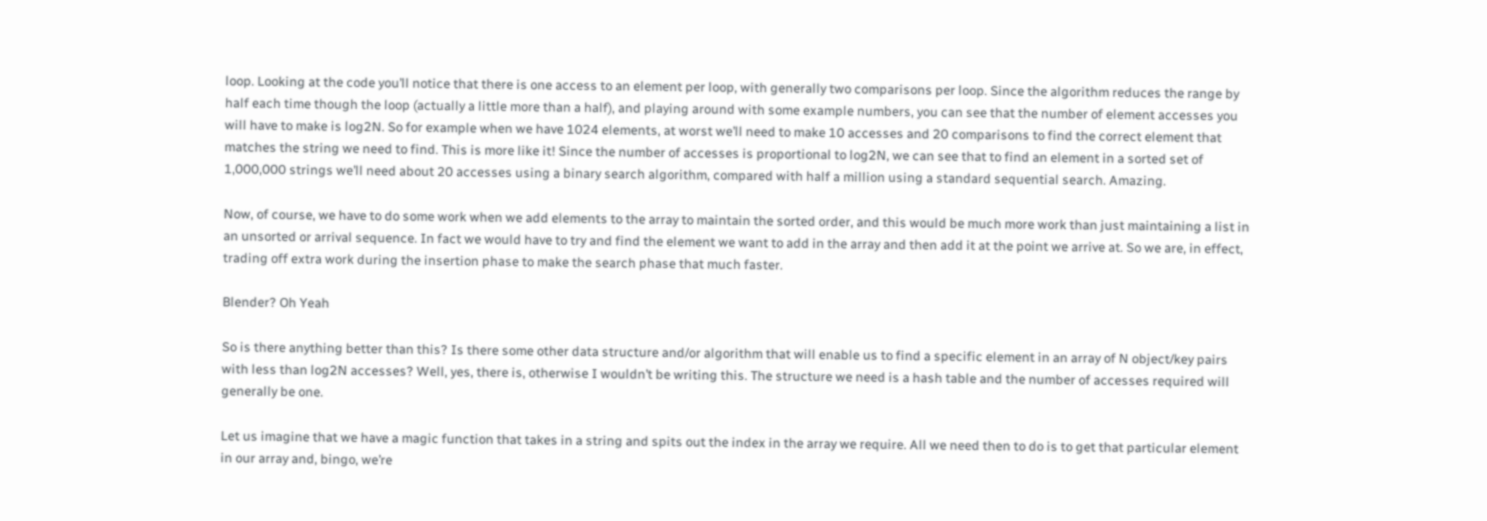loop. Looking at the code you’ll notice that there is one access to an element per loop, with generally two comparisons per loop. Since the algorithm reduces the range by half each time though the loop (actually a little more than a half), and playing around with some example numbers, you can see that the number of element accesses you will have to make is log2N. So for example when we have 1024 elements, at worst we’ll need to make 10 accesses and 20 comparisons to find the correct element that matches the string we need to find. This is more like it! Since the number of accesses is proportional to log2N, we can see that to find an element in a sorted set of 1,000,000 strings we’ll need about 20 accesses using a binary search algorithm, compared with half a million using a standard sequential search. Amazing.

Now, of course, we have to do some work when we add elements to the array to maintain the sorted order, and this would be much more work than just maintaining a list in an unsorted or arrival sequence. In fact we would have to try and find the element we want to add in the array and then add it at the point we arrive at. So we are, in effect, trading off extra work during the insertion phase to make the search phase that much faster.

Blender? Oh Yeah

So is there anything better than this? Is there some other data structure and/or algorithm that will enable us to find a specific element in an array of N object/key pairs with less than log2N accesses? Well, yes, there is, otherwise I wouldn’t be writing this. The structure we need is a hash table and the number of accesses required will generally be one.

Let us imagine that we have a magic function that takes in a string and spits out the index in the array we require. All we need then to do is to get that particular element in our array and, bingo, we’re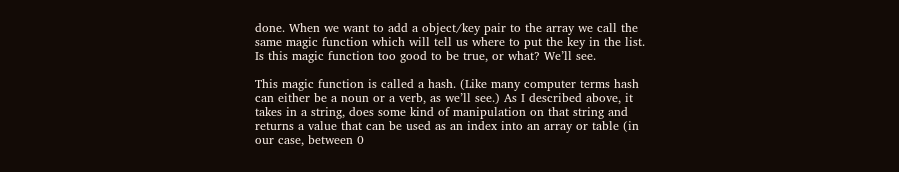done. When we want to add a object/key pair to the array we call the same magic function which will tell us where to put the key in the list. Is this magic function too good to be true, or what? We’ll see.

This magic function is called a hash. (Like many computer terms hash can either be a noun or a verb, as we’ll see.) As I described above, it takes in a string, does some kind of manipulation on that string and returns a value that can be used as an index into an array or table (in our case, between 0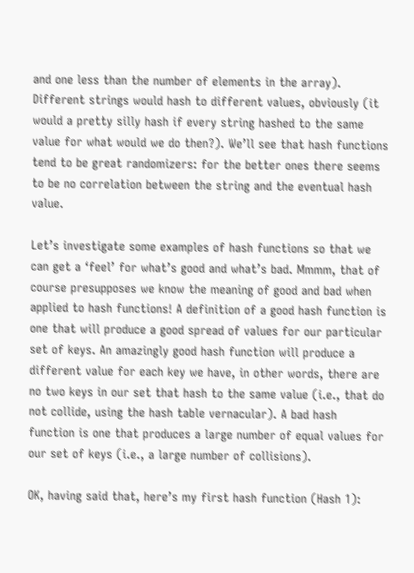and one less than the number of elements in the array). Different strings would hash to different values, obviously (it would a pretty silly hash if every string hashed to the same value for what would we do then?). We’ll see that hash functions tend to be great randomizers: for the better ones there seems to be no correlation between the string and the eventual hash value.

Let’s investigate some examples of hash functions so that we can get a ‘feel’ for what’s good and what’s bad. Mmmm, that of course presupposes we know the meaning of good and bad when applied to hash functions! A definition of a good hash function is one that will produce a good spread of values for our particular set of keys. An amazingly good hash function will produce a different value for each key we have, in other words, there are no two keys in our set that hash to the same value (i.e., that do not collide, using the hash table vernacular). A bad hash function is one that produces a large number of equal values for our set of keys (i.e., a large number of collisions).

OK, having said that, here’s my first hash function (Hash 1):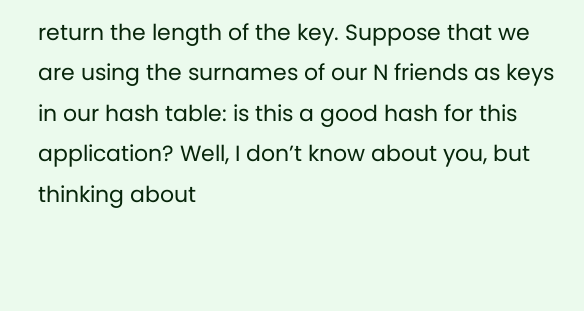return the length of the key. Suppose that we are using the surnames of our N friends as keys in our hash table: is this a good hash for this application? Well, I don’t know about you, but thinking about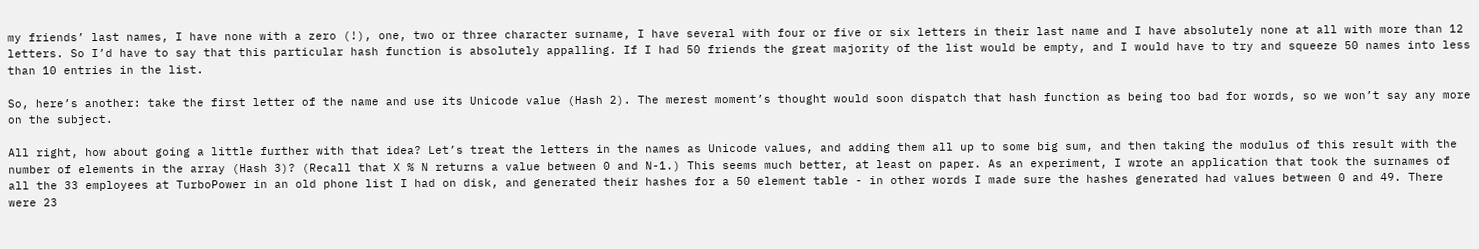my friends’ last names, I have none with a zero (!), one, two or three character surname, I have several with four or five or six letters in their last name and I have absolutely none at all with more than 12 letters. So I’d have to say that this particular hash function is absolutely appalling. If I had 50 friends the great majority of the list would be empty, and I would have to try and squeeze 50 names into less than 10 entries in the list.

So, here’s another: take the first letter of the name and use its Unicode value (Hash 2). The merest moment’s thought would soon dispatch that hash function as being too bad for words, so we won’t say any more on the subject.

All right, how about going a little further with that idea? Let’s treat the letters in the names as Unicode values, and adding them all up to some big sum, and then taking the modulus of this result with the number of elements in the array (Hash 3)? (Recall that X % N returns a value between 0 and N-1.) This seems much better, at least on paper. As an experiment, I wrote an application that took the surnames of all the 33 employees at TurboPower in an old phone list I had on disk, and generated their hashes for a 50 element table - in other words I made sure the hashes generated had values between 0 and 49. There were 23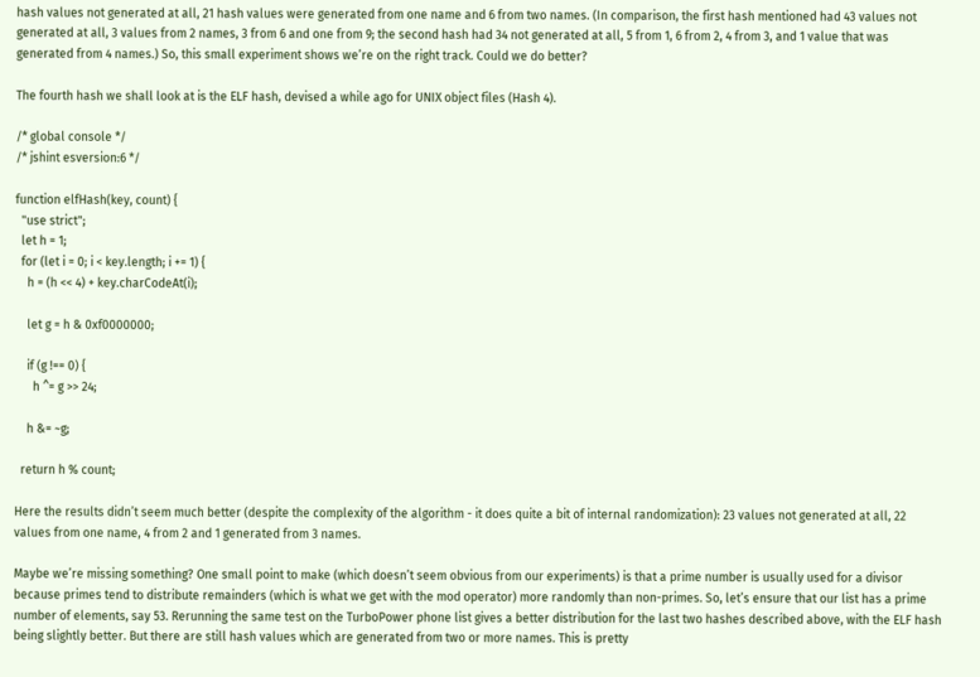hash values not generated at all, 21 hash values were generated from one name and 6 from two names. (In comparison, the first hash mentioned had 43 values not generated at all, 3 values from 2 names, 3 from 6 and one from 9; the second hash had 34 not generated at all, 5 from 1, 6 from 2, 4 from 3, and 1 value that was generated from 4 names.) So, this small experiment shows we’re on the right track. Could we do better?

The fourth hash we shall look at is the ELF hash, devised a while ago for UNIX object files (Hash 4).

/* global console */
/* jshint esversion:6 */

function elfHash(key, count) {
  "use strict";
  let h = 1;
  for (let i = 0; i < key.length; i += 1) {
    h = (h << 4) + key.charCodeAt(i);

    let g = h & 0xf0000000;

    if (g !== 0) {
      h ^= g >> 24;

    h &= ~g;

  return h % count;

Here the results didn’t seem much better (despite the complexity of the algorithm - it does quite a bit of internal randomization): 23 values not generated at all, 22 values from one name, 4 from 2 and 1 generated from 3 names.

Maybe we’re missing something? One small point to make (which doesn’t seem obvious from our experiments) is that a prime number is usually used for a divisor because primes tend to distribute remainders (which is what we get with the mod operator) more randomly than non-primes. So, let’s ensure that our list has a prime number of elements, say 53. Rerunning the same test on the TurboPower phone list gives a better distribution for the last two hashes described above, with the ELF hash being slightly better. But there are still hash values which are generated from two or more names. This is pretty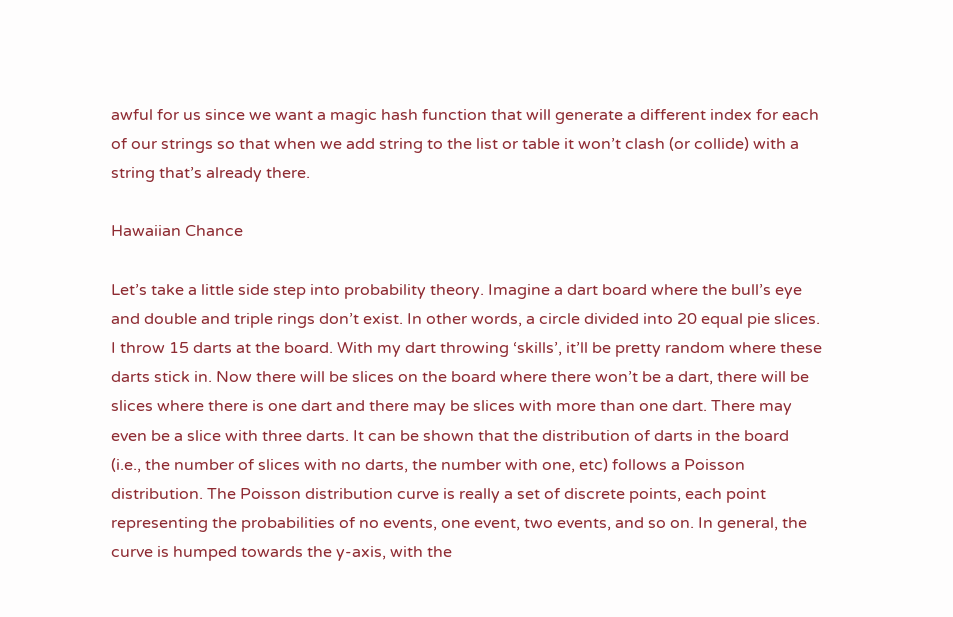awful for us since we want a magic hash function that will generate a different index for each of our strings so that when we add string to the list or table it won’t clash (or collide) with a string that’s already there.

Hawaiian Chance

Let’s take a little side step into probability theory. Imagine a dart board where the bull’s eye and double and triple rings don’t exist. In other words, a circle divided into 20 equal pie slices. I throw 15 darts at the board. With my dart throwing ‘skills’, it’ll be pretty random where these darts stick in. Now there will be slices on the board where there won’t be a dart, there will be slices where there is one dart and there may be slices with more than one dart. There may even be a slice with three darts. It can be shown that the distribution of darts in the board (i.e., the number of slices with no darts, the number with one, etc) follows a Poisson distribution. The Poisson distribution curve is really a set of discrete points, each point representing the probabilities of no events, one event, two events, and so on. In general, the curve is humped towards the y-axis, with the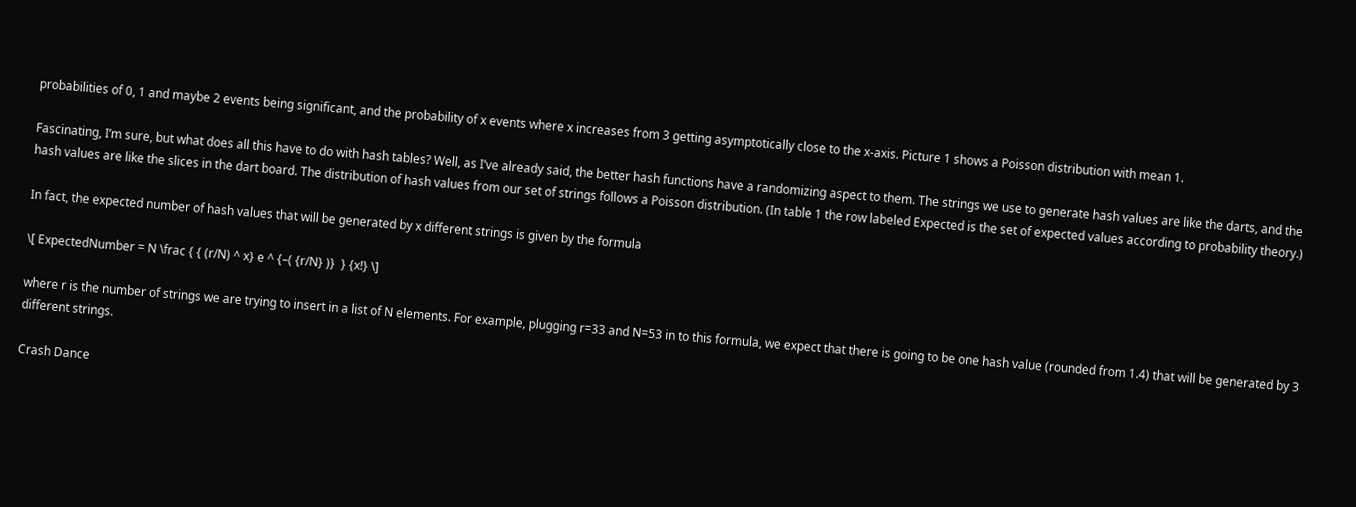probabilities of 0, 1 and maybe 2 events being significant, and the probability of x events where x increases from 3 getting asymptotically close to the x-axis. Picture 1 shows a Poisson distribution with mean 1.

Fascinating, I’m sure, but what does all this have to do with hash tables? Well, as I’ve already said, the better hash functions have a randomizing aspect to them. The strings we use to generate hash values are like the darts, and the hash values are like the slices in the dart board. The distribution of hash values from our set of strings follows a Poisson distribution. (In table 1 the row labeled Expected is the set of expected values according to probability theory.)

In fact, the expected number of hash values that will be generated by x different strings is given by the formula

\[ ExpectedNumber = N \frac { { (r/N) ^ x} e ^ {–( {r/N} )}  } {x!} \]

where r is the number of strings we are trying to insert in a list of N elements. For example, plugging r=33 and N=53 in to this formula, we expect that there is going to be one hash value (rounded from 1.4) that will be generated by 3 different strings.

Crash Dance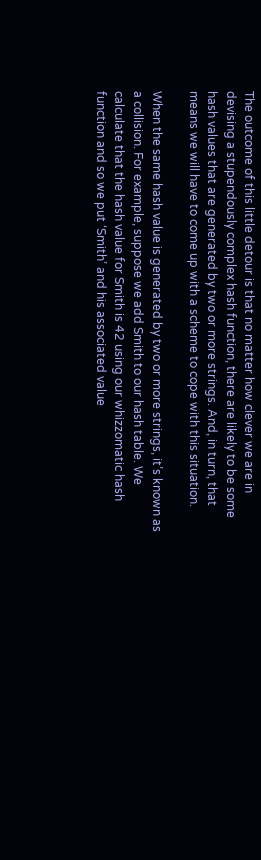The outcome of this little detour is that no matter how clever we are in devising a stupendously complex hash function, there are likely to be some hash values that are generated by two or more strings. And, in turn, that means we will have to come up with a scheme to cope with this situation.

When the same hash value is generated by two or more strings, it’s known as a collision. For example, suppose we add Smith to our hash table. We calculate that the hash value for Smith is 42 using our whizzomatic hash function and so we put ‘Smith’ and his associated value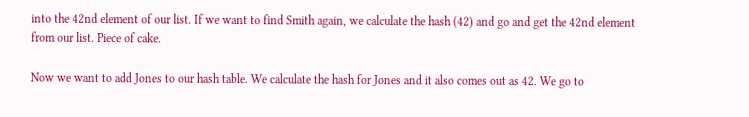into the 42nd element of our list. If we want to find Smith again, we calculate the hash (42) and go and get the 42nd element from our list. Piece of cake.

Now we want to add Jones to our hash table. We calculate the hash for Jones and it also comes out as 42. We go to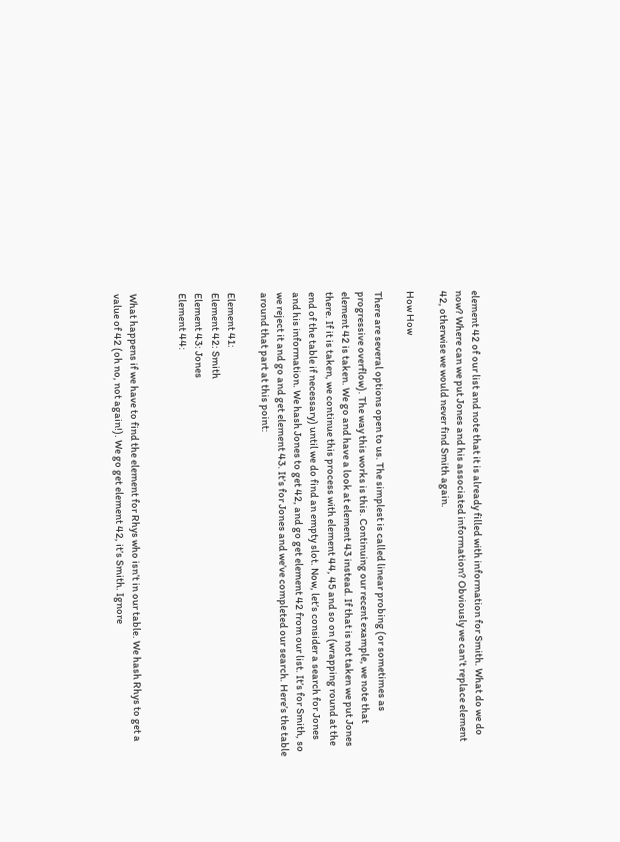element 42 of our list and note that it is already filled with information for Smith. What do we do now? Where can we put Jones and his associated information? Obviously we can’t replace element 42, otherwise we would never find Smith again.

How How

There are several options open to us. The simplest is called linear probing (or sometimes as progressive overflow). The way this works is this. Continuing our recent example, we note that element 42 is taken. We go and have a look at element 43 instead. If that is not taken we put Jones there. If it is taken, we continue this process with element 44, 45 and so on (wrapping round at the end of the table if necessary) until we do find an empty slot. Now, let’s consider a search for Jones and his information. We hash Jones to get 42, and go get element 42 from our list. It’s for Smith, so we reject it and go and get element 43. It’s for Jones and we’ve completed our search. Here’s the table around that part at this point:

Element 41:
Element 42: Smith
Element 43: Jones
Element 44:


What happens if we have to find the element for Rhys who isn’t in our table. We hash Rhys to get a value of 42 (oh no, not again!). We go get element 42, it’s Smith. Ignore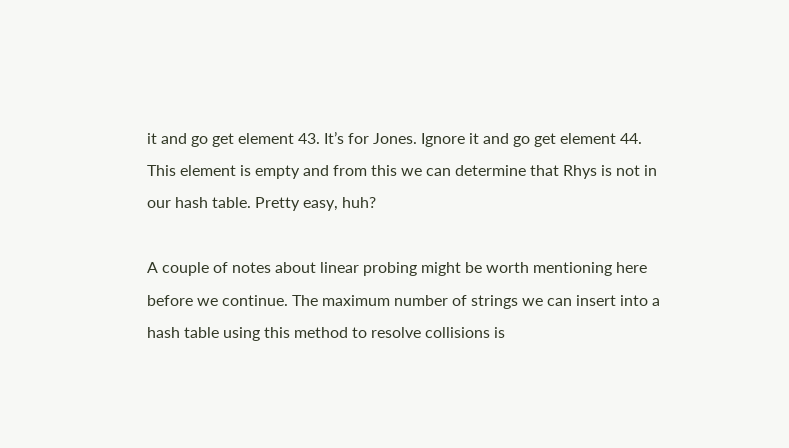it and go get element 43. It’s for Jones. Ignore it and go get element 44. This element is empty and from this we can determine that Rhys is not in our hash table. Pretty easy, huh?

A couple of notes about linear probing might be worth mentioning here before we continue. The maximum number of strings we can insert into a hash table using this method to resolve collisions is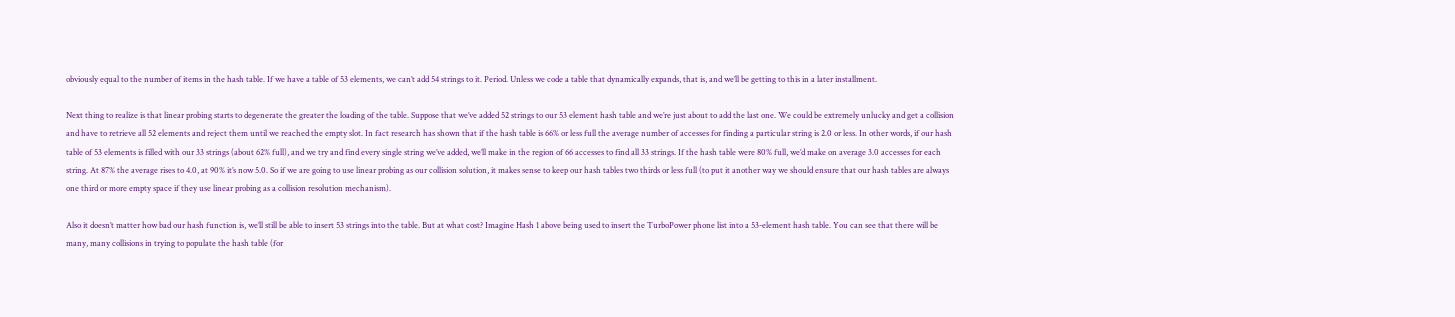obviously equal to the number of items in the hash table. If we have a table of 53 elements, we can’t add 54 strings to it. Period. Unless we code a table that dynamically expands, that is, and we’ll be getting to this in a later installment.

Next thing to realize is that linear probing starts to degenerate the greater the loading of the table. Suppose that we’ve added 52 strings to our 53 element hash table and we’re just about to add the last one. We could be extremely unlucky and get a collision and have to retrieve all 52 elements and reject them until we reached the empty slot. In fact research has shown that if the hash table is 66% or less full the average number of accesses for finding a particular string is 2.0 or less. In other words, if our hash table of 53 elements is filled with our 33 strings (about 62% full), and we try and find every single string we’ve added, we’ll make in the region of 66 accesses to find all 33 strings. If the hash table were 80% full, we’d make on average 3.0 accesses for each string. At 87% the average rises to 4.0, at 90% it’s now 5.0. So if we are going to use linear probing as our collision solution, it makes sense to keep our hash tables two thirds or less full (to put it another way we should ensure that our hash tables are always one third or more empty space if they use linear probing as a collision resolution mechanism).

Also it doesn’t matter how bad our hash function is, we’ll still be able to insert 53 strings into the table. But at what cost? Imagine Hash 1 above being used to insert the TurboPower phone list into a 53-element hash table. You can see that there will be many, many collisions in trying to populate the hash table (for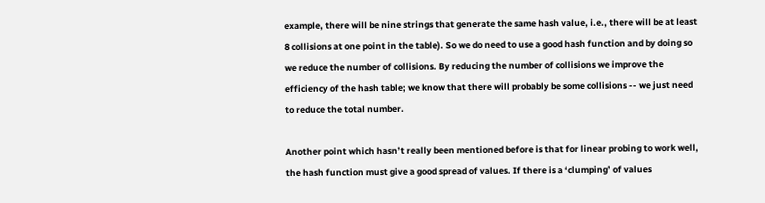example, there will be nine strings that generate the same hash value, i.e., there will be at least 8 collisions at one point in the table). So we do need to use a good hash function and by doing so we reduce the number of collisions. By reducing the number of collisions we improve the efficiency of the hash table; we know that there will probably be some collisions -- we just need to reduce the total number.

Another point which hasn’t really been mentioned before is that for linear probing to work well, the hash function must give a good spread of values. If there is a ‘clumping’ of values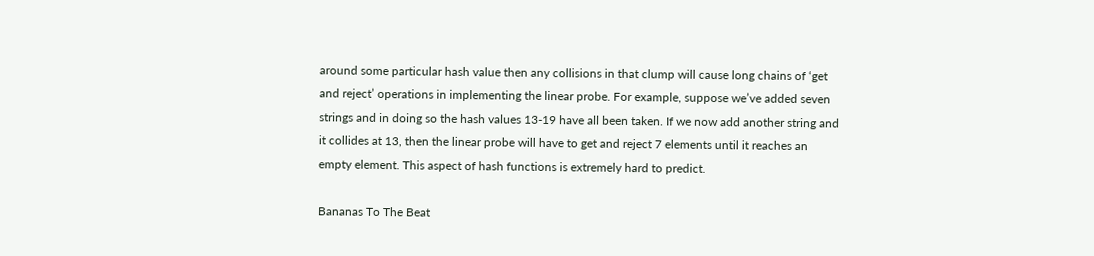around some particular hash value then any collisions in that clump will cause long chains of ‘get and reject’ operations in implementing the linear probe. For example, suppose we’ve added seven strings and in doing so the hash values 13-19 have all been taken. If we now add another string and it collides at 13, then the linear probe will have to get and reject 7 elements until it reaches an empty element. This aspect of hash functions is extremely hard to predict.

Bananas To The Beat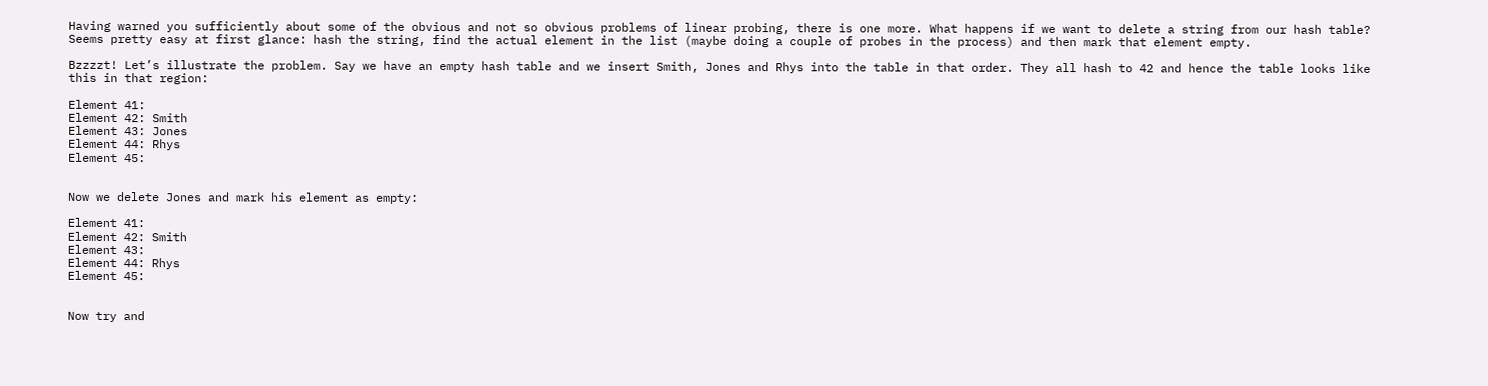Having warned you sufficiently about some of the obvious and not so obvious problems of linear probing, there is one more. What happens if we want to delete a string from our hash table? Seems pretty easy at first glance: hash the string, find the actual element in the list (maybe doing a couple of probes in the process) and then mark that element empty.

Bzzzzt! Let’s illustrate the problem. Say we have an empty hash table and we insert Smith, Jones and Rhys into the table in that order. They all hash to 42 and hence the table looks like this in that region:

Element 41:
Element 42: Smith
Element 43: Jones
Element 44: Rhys
Element 45:


Now we delete Jones and mark his element as empty:

Element 41:
Element 42: Smith
Element 43:
Element 44: Rhys
Element 45:


Now try and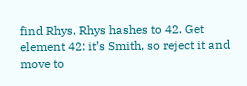find Rhys. Rhys hashes to 42. Get element 42: it’s Smith, so reject it and move to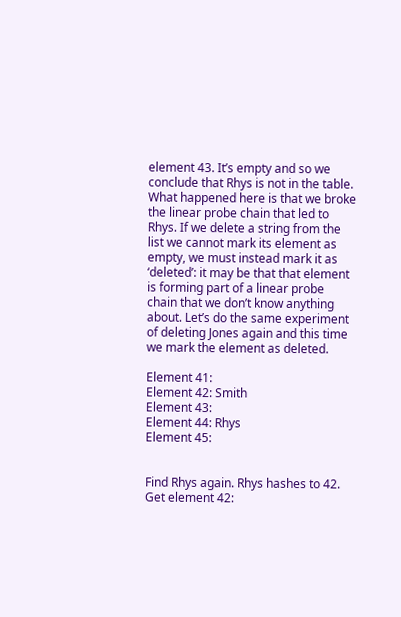element 43. It’s empty and so we conclude that Rhys is not in the table. What happened here is that we broke the linear probe chain that led to Rhys. If we delete a string from the list we cannot mark its element as empty, we must instead mark it as ‘deleted’: it may be that that element is forming part of a linear probe chain that we don’t know anything about. Let’s do the same experiment of deleting Jones again and this time we mark the element as deleted.

Element 41:
Element 42: Smith
Element 43:
Element 44: Rhys
Element 45:


Find Rhys again. Rhys hashes to 42. Get element 42: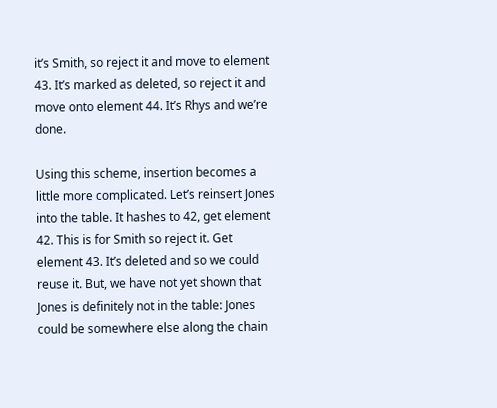it’s Smith, so reject it and move to element 43. It’s marked as deleted, so reject it and move onto element 44. It’s Rhys and we’re done.

Using this scheme, insertion becomes a little more complicated. Let’s reinsert Jones into the table. It hashes to 42, get element 42. This is for Smith so reject it. Get element 43. It’s deleted and so we could reuse it. But, we have not yet shown that Jones is definitely not in the table: Jones could be somewhere else along the chain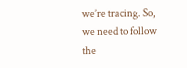we’re tracing. So, we need to follow the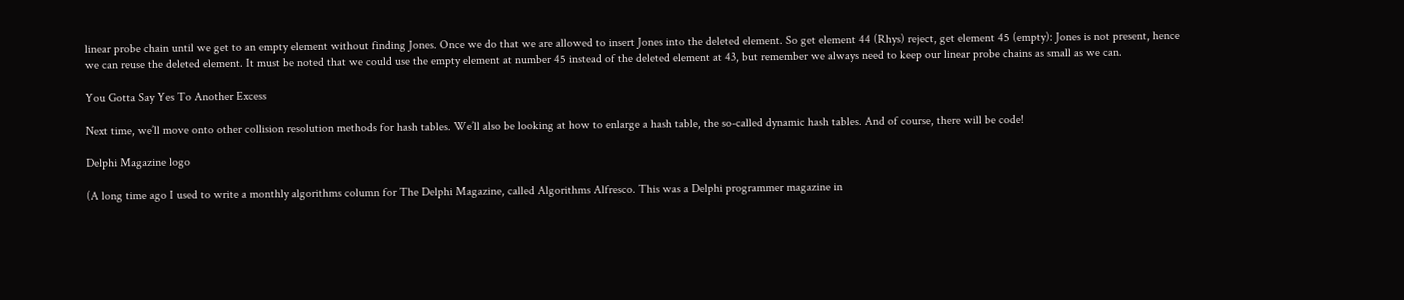linear probe chain until we get to an empty element without finding Jones. Once we do that we are allowed to insert Jones into the deleted element. So get element 44 (Rhys) reject, get element 45 (empty): Jones is not present, hence we can reuse the deleted element. It must be noted that we could use the empty element at number 45 instead of the deleted element at 43, but remember we always need to keep our linear probe chains as small as we can.

You Gotta Say Yes To Another Excess

Next time, we’ll move onto other collision resolution methods for hash tables. We’ll also be looking at how to enlarge a hash table, the so-called dynamic hash tables. And of course, there will be code!

Delphi Magazine logo

(A long time ago I used to write a monthly algorithms column for The Delphi Magazine, called Algorithms Alfresco. This was a Delphi programmer magazine in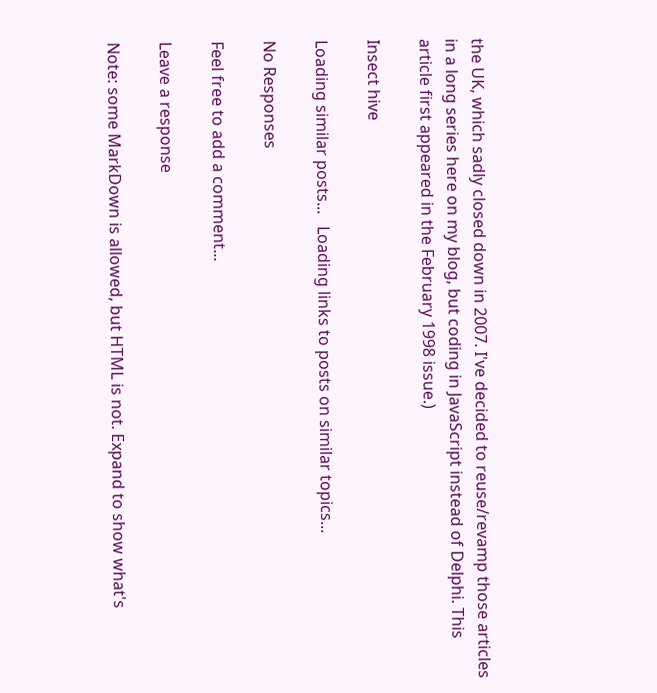the UK, which sadly closed down in 2007. I've decided to reuse/revamp those articles in a long series here on my blog, but coding in JavaScript instead of Delphi. This article first appeared in the February 1998 issue.)

Insect hive

Loading similar posts...   Loading links to posts on similar topics...

No Responses

Feel free to add a comment...

Leave a response

Note: some MarkDown is allowed, but HTML is not. Expand to show what's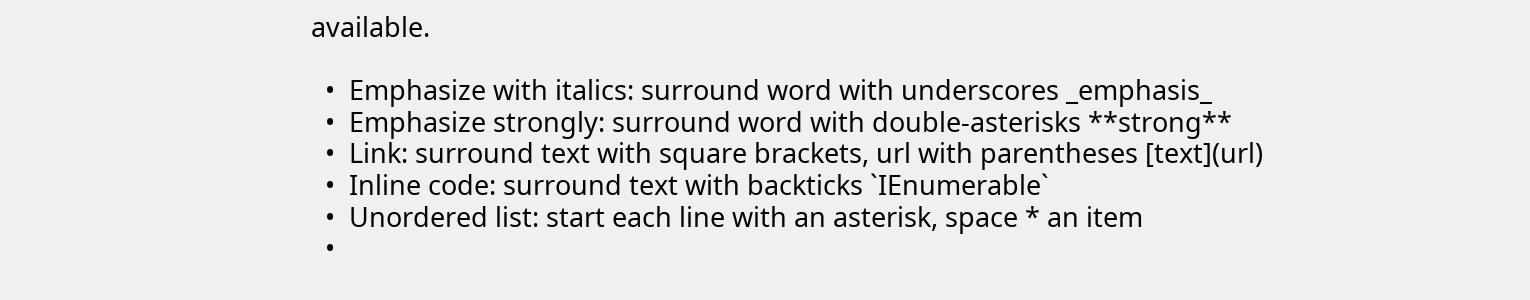available.

  •  Emphasize with italics: surround word with underscores _emphasis_
  •  Emphasize strongly: surround word with double-asterisks **strong**
  •  Link: surround text with square brackets, url with parentheses [text](url)
  •  Inline code: surround text with backticks `IEnumerable`
  •  Unordered list: start each line with an asterisk, space * an item
  •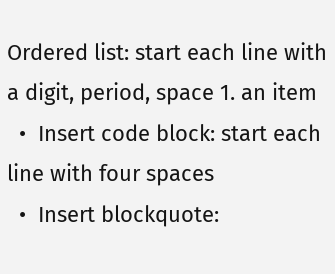Ordered list: start each line with a digit, period, space 1. an item
  •  Insert code block: start each line with four spaces
  •  Insert blockquote: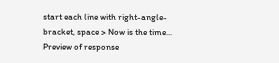start each line with right-angle-bracket, space > Now is the time...
Preview of response